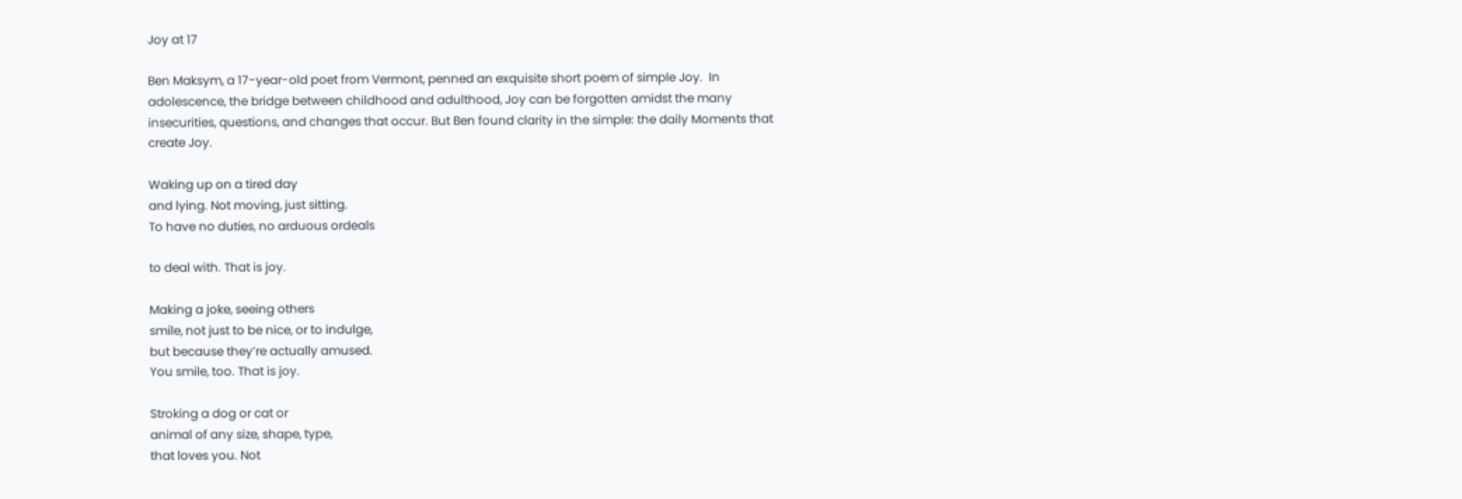Joy at 17

Ben Maksym, a 17-year-old poet from Vermont, penned an exquisite short poem of simple Joy.  In adolescence, the bridge between childhood and adulthood, Joy can be forgotten amidst the many insecurities, questions, and changes that occur. But Ben found clarity in the simple: the daily Moments that create Joy.

Waking up on a tired day
and lying. Not moving, just sitting.
To have no duties, no arduous ordeals

to deal with. That is joy.

Making a joke, seeing others
smile, not just to be nice, or to indulge,
but because they’re actually amused.
You smile, too. That is joy.

Stroking a dog or cat or
animal of any size, shape, type,
that loves you. Not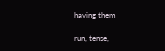having them

run, tense,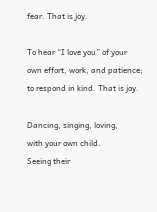fear. That is joy.

To hear “I love you” of your
own effort, work, and patience;
to respond in kind. That is joy.

Dancing, singing, loving,
with your own child.
Seeing their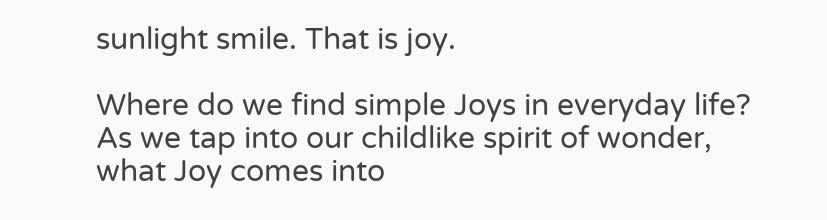sunlight smile. That is joy.

Where do we find simple Joys in everyday life? As we tap into our childlike spirit of wonder, what Joy comes into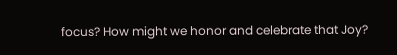focus? How might we honor and celebrate that Joy?